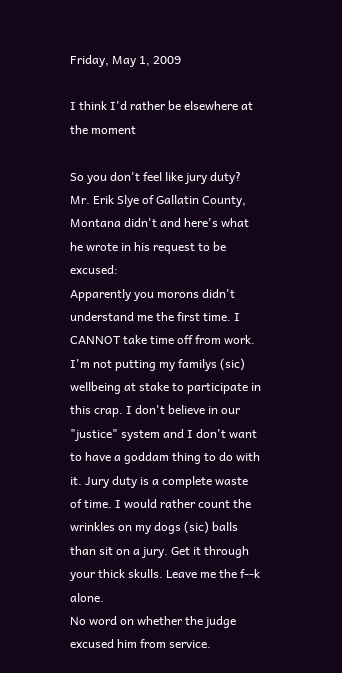Friday, May 1, 2009

I think I'd rather be elsewhere at the moment

So you don't feel like jury duty? Mr. Erik Slye of Gallatin County, Montana didn't and here's what he wrote in his request to be excused:
Apparently you morons didn't understand me the first time. I CANNOT take time off from work. I'm not putting my familys (sic) wellbeing at stake to participate in this crap. I don't believe in our "justice" system and I don't want to have a goddam thing to do with it. Jury duty is a complete waste of time. I would rather count the wrinkles on my dogs (sic) balls than sit on a jury. Get it through your thick skulls. Leave me the f--k alone.
No word on whether the judge excused him from service.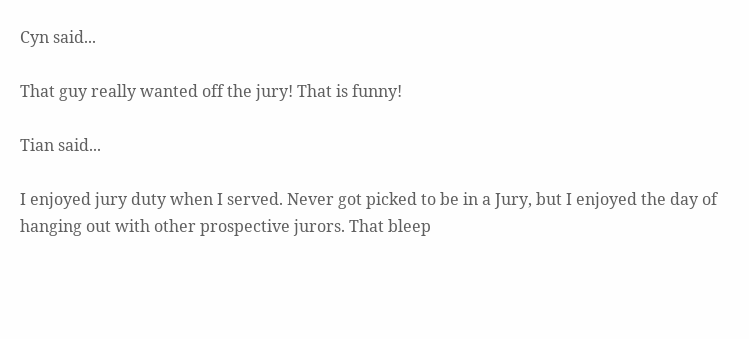Cyn said...

That guy really wanted off the jury! That is funny!

Tian said...

I enjoyed jury duty when I served. Never got picked to be in a Jury, but I enjoyed the day of hanging out with other prospective jurors. That bleep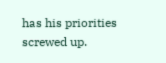has his priorities screwed up.